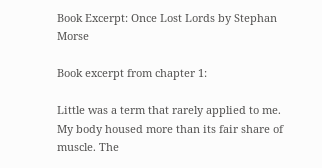Book Excerpt: Once Lost Lords by Stephan Morse

Book excerpt from chapter 1:

Little was a term that rarely applied to me. My body housed more than its fair share of muscle. The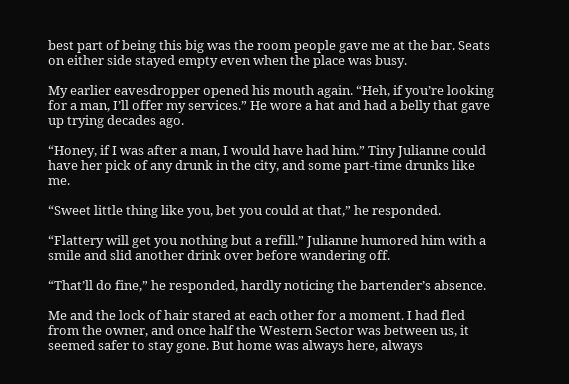best part of being this big was the room people gave me at the bar. Seats on either side stayed empty even when the place was busy.

My earlier eavesdropper opened his mouth again. “Heh, if you’re looking for a man, I’ll offer my services.” He wore a hat and had a belly that gave up trying decades ago.

“Honey, if I was after a man, I would have had him.” Tiny Julianne could have her pick of any drunk in the city, and some part-time drunks like me.

“Sweet little thing like you, bet you could at that,” he responded.

“Flattery will get you nothing but a refill.” Julianne humored him with a smile and slid another drink over before wandering off.

“That’ll do fine,” he responded, hardly noticing the bartender’s absence.

Me and the lock of hair stared at each other for a moment. I had fled from the owner, and once half the Western Sector was between us, it seemed safer to stay gone. But home was always here, always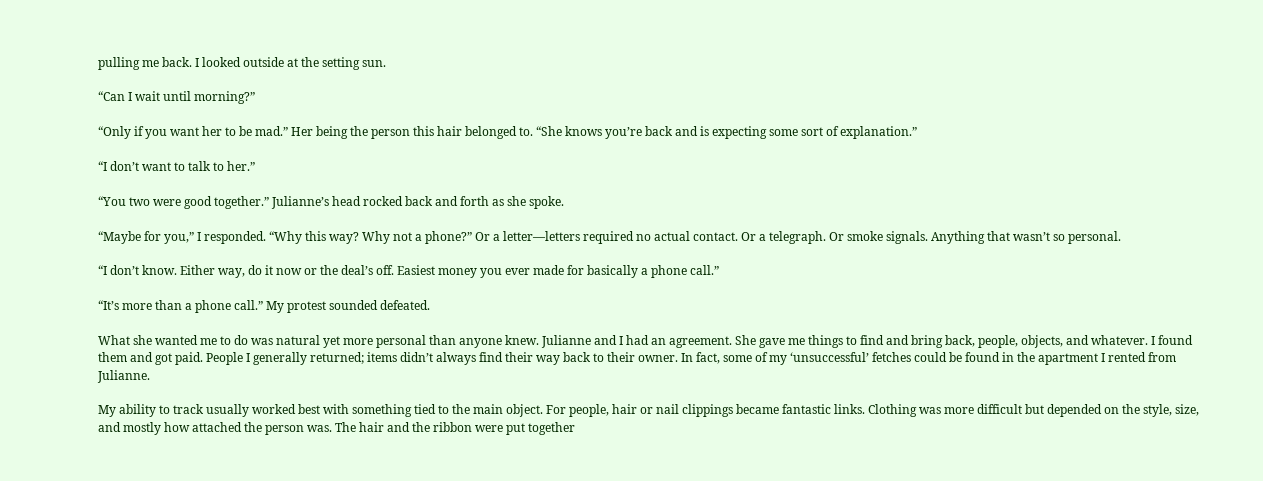pulling me back. I looked outside at the setting sun.

“Can I wait until morning?”

“Only if you want her to be mad.” Her being the person this hair belonged to. “She knows you’re back and is expecting some sort of explanation.”

“I don’t want to talk to her.”

“You two were good together.” Julianne’s head rocked back and forth as she spoke.

“Maybe for you,” I responded. “Why this way? Why not a phone?” Or a letter—letters required no actual contact. Or a telegraph. Or smoke signals. Anything that wasn’t so personal.

“I don’t know. Either way, do it now or the deal’s off. Easiest money you ever made for basically a phone call.”

“It’s more than a phone call.” My protest sounded defeated.

What she wanted me to do was natural yet more personal than anyone knew. Julianne and I had an agreement. She gave me things to find and bring back, people, objects, and whatever. I found them and got paid. People I generally returned; items didn’t always find their way back to their owner. In fact, some of my ‘unsuccessful’ fetches could be found in the apartment I rented from Julianne.

My ability to track usually worked best with something tied to the main object. For people, hair or nail clippings became fantastic links. Clothing was more difficult but depended on the style, size, and mostly how attached the person was. The hair and the ribbon were put together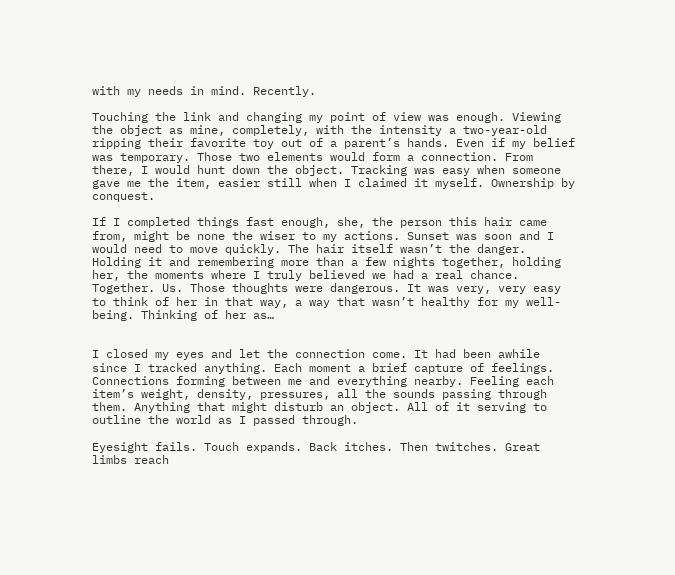with my needs in mind. Recently.

Touching the link and changing my point of view was enough. Viewing the object as mine, completely, with the intensity a two-year-old ripping their favorite toy out of a parent’s hands. Even if my belief was temporary. Those two elements would form a connection. From there, I would hunt down the object. Tracking was easy when someone gave me the item, easier still when I claimed it myself. Ownership by conquest.

If I completed things fast enough, she, the person this hair came from, might be none the wiser to my actions. Sunset was soon and I would need to move quickly. The hair itself wasn’t the danger. Holding it and remembering more than a few nights together, holding her, the moments where I truly believed we had a real chance. Together. Us. Those thoughts were dangerous. It was very, very easy to think of her in that way, a way that wasn’t healthy for my well-being. Thinking of her as…


I closed my eyes and let the connection come. It had been awhile since I tracked anything. Each moment a brief capture of feelings. Connections forming between me and everything nearby. Feeling each item’s weight, density, pressures, all the sounds passing through them. Anything that might disturb an object. All of it serving to outline the world as I passed through.

Eyesight fails. Touch expands. Back itches. Then twitches. Great limbs reach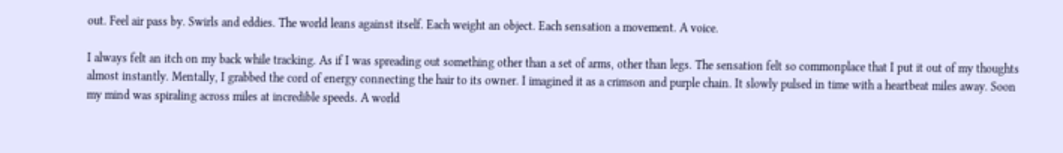out. Feel air pass by. Swirls and eddies. The world leans against itself. Each weight an object. Each sensation a movement. A voice.

I always felt an itch on my back while tracking. As if I was spreading out something other than a set of arms, other than legs. The sensation felt so commonplace that I put it out of my thoughts almost instantly. Mentally, I grabbed the cord of energy connecting the hair to its owner. I imagined it as a crimson and purple chain. It slowly pulsed in time with a heartbeat miles away. Soon my mind was spiraling across miles at incredible speeds. A world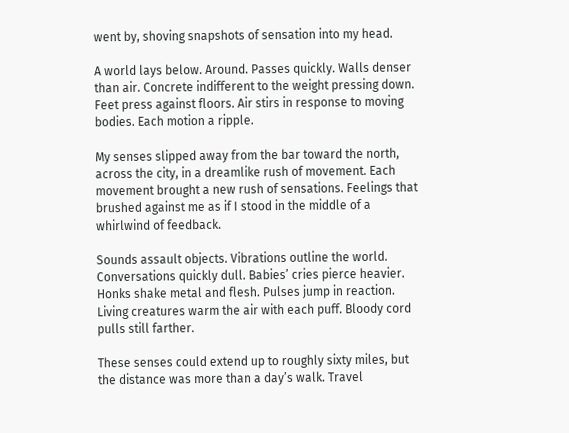went by, shoving snapshots of sensation into my head.

A world lays below. Around. Passes quickly. Walls denser than air. Concrete indifferent to the weight pressing down. Feet press against floors. Air stirs in response to moving bodies. Each motion a ripple.

My senses slipped away from the bar toward the north, across the city, in a dreamlike rush of movement. Each movement brought a new rush of sensations. Feelings that brushed against me as if I stood in the middle of a whirlwind of feedback.

Sounds assault objects. Vibrations outline the world. Conversations quickly dull. Babies’ cries pierce heavier. Honks shake metal and flesh. Pulses jump in reaction. Living creatures warm the air with each puff. Bloody cord pulls still farther.

These senses could extend up to roughly sixty miles, but the distance was more than a day’s walk. Travel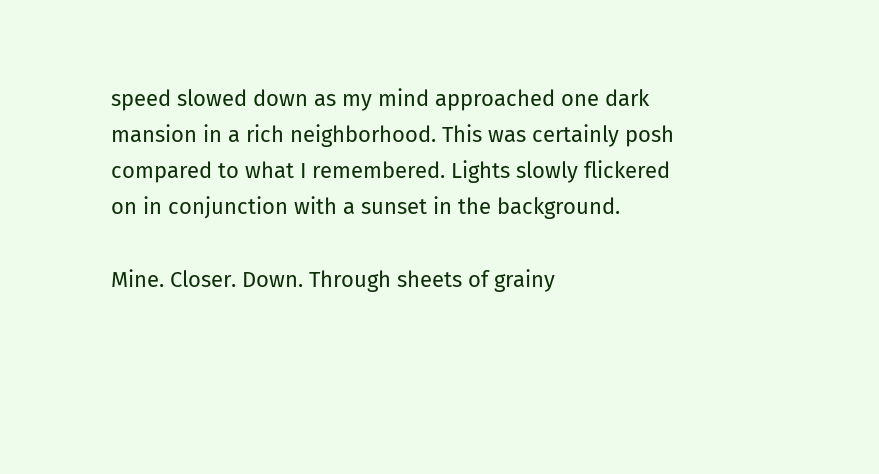speed slowed down as my mind approached one dark mansion in a rich neighborhood. This was certainly posh compared to what I remembered. Lights slowly flickered on in conjunction with a sunset in the background.

Mine. Closer. Down. Through sheets of grainy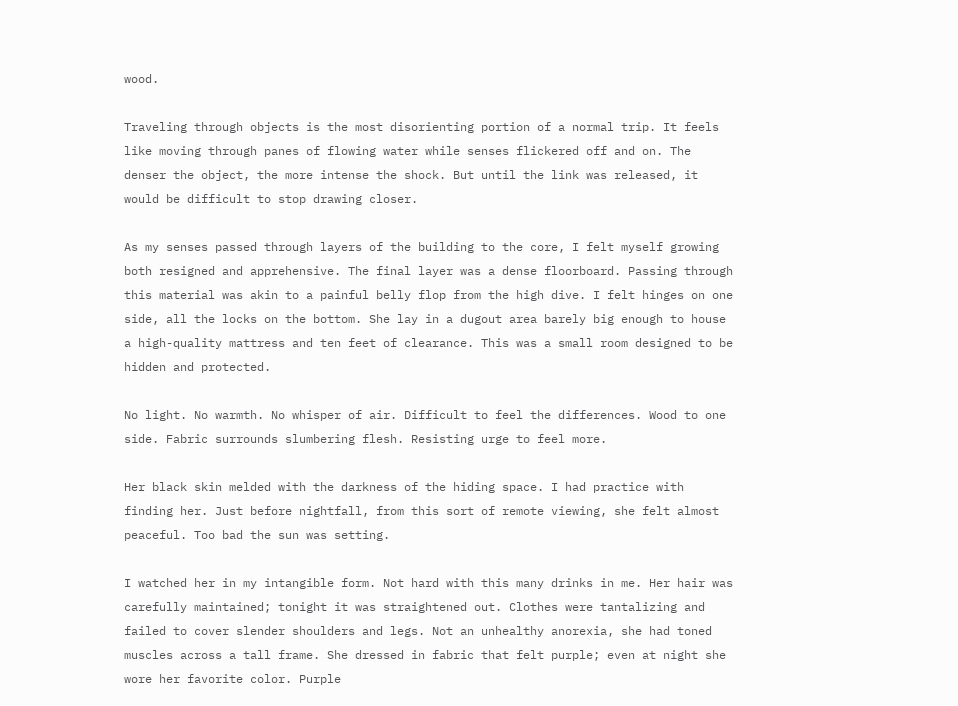wood.

Traveling through objects is the most disorienting portion of a normal trip. It feels like moving through panes of flowing water while senses flickered off and on. The denser the object, the more intense the shock. But until the link was released, it would be difficult to stop drawing closer.

As my senses passed through layers of the building to the core, I felt myself growing both resigned and apprehensive. The final layer was a dense floorboard. Passing through this material was akin to a painful belly flop from the high dive. I felt hinges on one side, all the locks on the bottom. She lay in a dugout area barely big enough to house a high-quality mattress and ten feet of clearance. This was a small room designed to be hidden and protected.

No light. No warmth. No whisper of air. Difficult to feel the differences. Wood to one side. Fabric surrounds slumbering flesh. Resisting urge to feel more.

Her black skin melded with the darkness of the hiding space. I had practice with finding her. Just before nightfall, from this sort of remote viewing, she felt almost peaceful. Too bad the sun was setting.

I watched her in my intangible form. Not hard with this many drinks in me. Her hair was carefully maintained; tonight it was straightened out. Clothes were tantalizing and failed to cover slender shoulders and legs. Not an unhealthy anorexia, she had toned muscles across a tall frame. She dressed in fabric that felt purple; even at night she wore her favorite color. Purple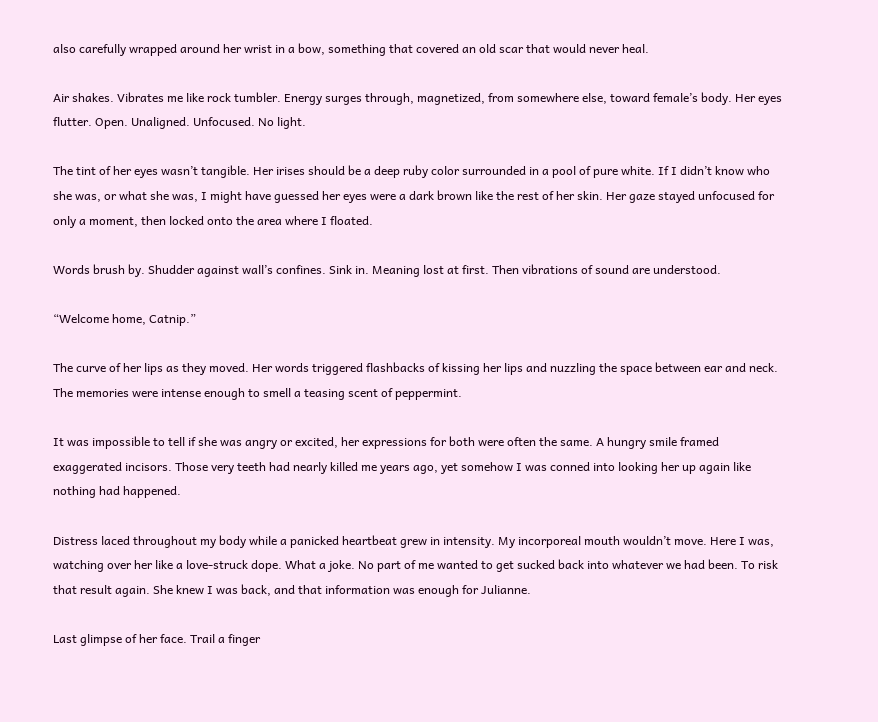also carefully wrapped around her wrist in a bow, something that covered an old scar that would never heal.

Air shakes. Vibrates me like rock tumbler. Energy surges through, magnetized, from somewhere else, toward female’s body. Her eyes flutter. Open. Unaligned. Unfocused. No light.

The tint of her eyes wasn’t tangible. Her irises should be a deep ruby color surrounded in a pool of pure white. If I didn’t know who she was, or what she was, I might have guessed her eyes were a dark brown like the rest of her skin. Her gaze stayed unfocused for only a moment, then locked onto the area where I floated.

Words brush by. Shudder against wall’s confines. Sink in. Meaning lost at first. Then vibrations of sound are understood.

“Welcome home, Catnip.”

The curve of her lips as they moved. Her words triggered flashbacks of kissing her lips and nuzzling the space between ear and neck. The memories were intense enough to smell a teasing scent of peppermint.

It was impossible to tell if she was angry or excited, her expressions for both were often the same. A hungry smile framed exaggerated incisors. Those very teeth had nearly killed me years ago, yet somehow I was conned into looking her up again like nothing had happened.

Distress laced throughout my body while a panicked heartbeat grew in intensity. My incorporeal mouth wouldn’t move. Here I was, watching over her like a love-struck dope. What a joke. No part of me wanted to get sucked back into whatever we had been. To risk that result again. She knew I was back, and that information was enough for Julianne.

Last glimpse of her face. Trail a finger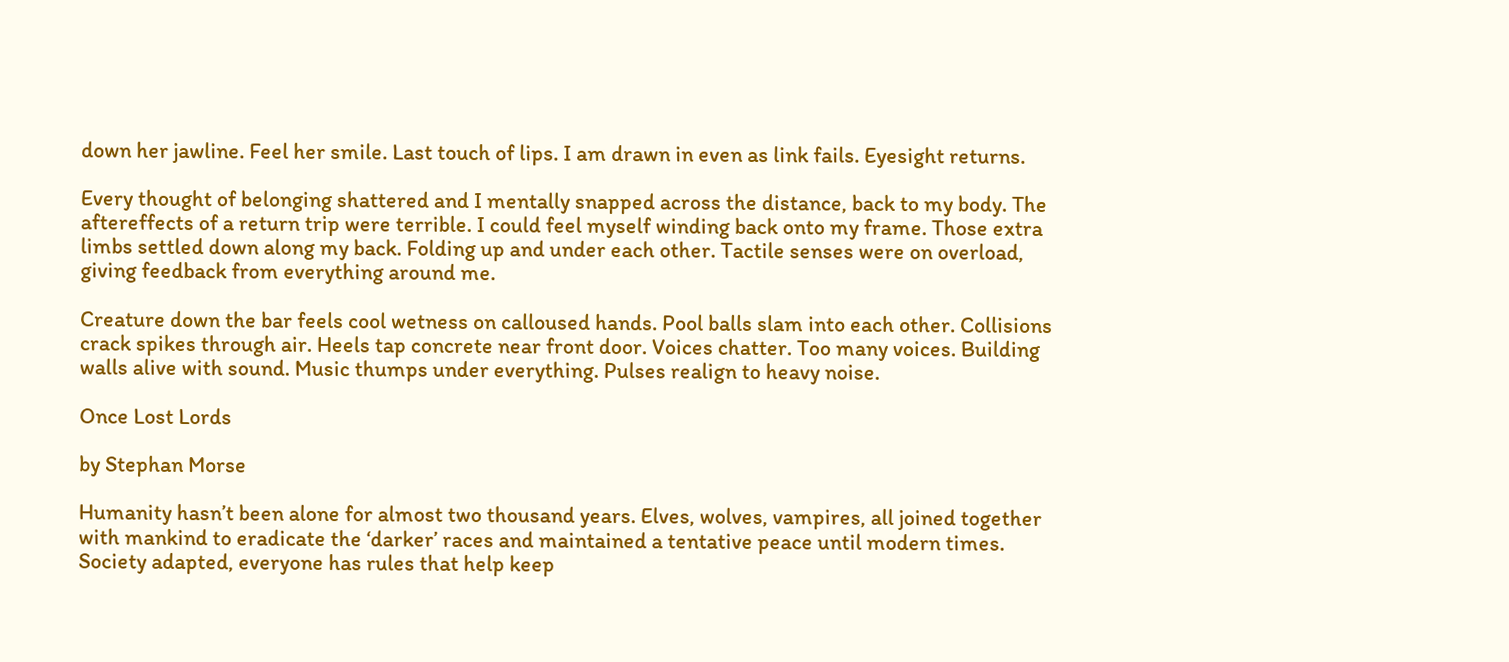down her jawline. Feel her smile. Last touch of lips. I am drawn in even as link fails. Eyesight returns.

Every thought of belonging shattered and I mentally snapped across the distance, back to my body. The aftereffects of a return trip were terrible. I could feel myself winding back onto my frame. Those extra limbs settled down along my back. Folding up and under each other. Tactile senses were on overload, giving feedback from everything around me.

Creature down the bar feels cool wetness on calloused hands. Pool balls slam into each other. Collisions crack spikes through air. Heels tap concrete near front door. Voices chatter. Too many voices. Building walls alive with sound. Music thumps under everything. Pulses realign to heavy noise.

Once Lost Lords

by Stephan Morse

Humanity hasn’t been alone for almost two thousand years. Elves, wolves, vampires, all joined together with mankind to eradicate the ‘darker’ races and maintained a tentative peace until modern times. Society adapted, everyone has rules that help keep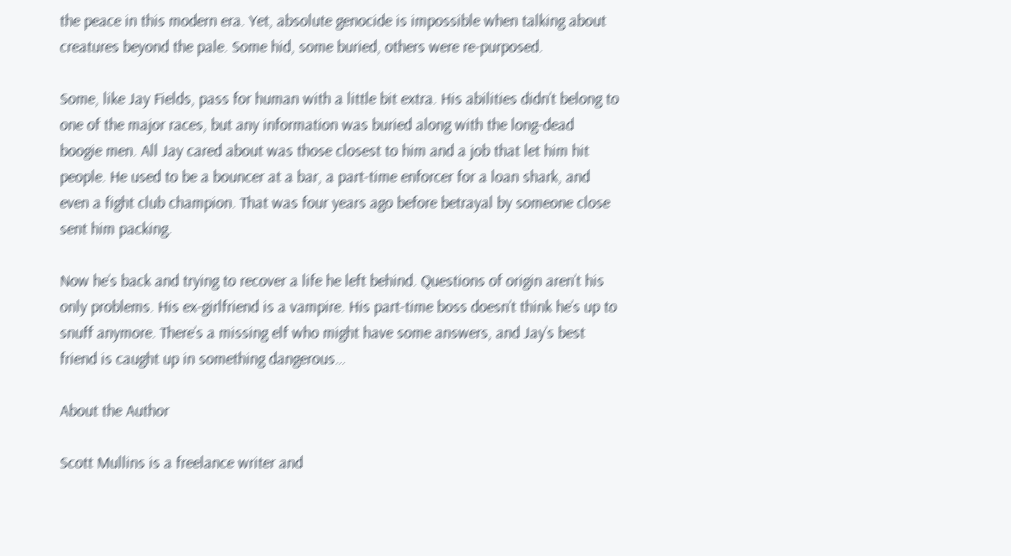the peace in this modern era. Yet, absolute genocide is impossible when talking about creatures beyond the pale. Some hid, some buried, others were re-purposed.

Some, like Jay Fields, pass for human with a little bit extra. His abilities didn’t belong to one of the major races, but any information was buried along with the long-dead boogie men. All Jay cared about was those closest to him and a job that let him hit people. He used to be a bouncer at a bar, a part-time enforcer for a loan shark, and even a fight club champion. That was four years ago before betrayal by someone close sent him packing.

Now he’s back and trying to recover a life he left behind. Questions of origin aren’t his only problems. His ex-girlfriend is a vampire. His part-time boss doesn’t think he’s up to snuff anymore. There’s a missing elf who might have some answers, and Jay’s best friend is caught up in something dangerous…

About the Author

Scott Mullins is a freelance writer and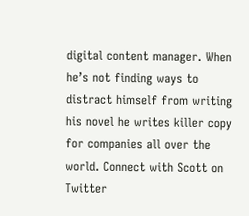digital content manager. When he’s not finding ways to distract himself from writing his novel he writes killer copy for companies all over the world. Connect with Scott on Twitter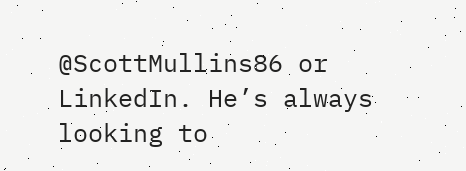@ScottMullins86 or LinkedIn. He’s always looking to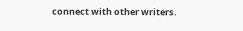connect with other writers.